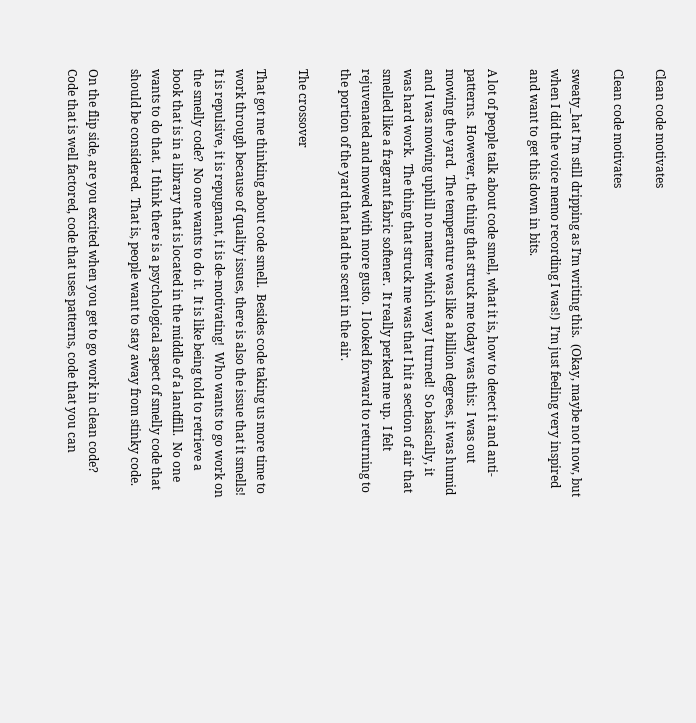Clean code motivates

Clean code motivates

sweaty_hat I’m still dripping as I’m writing this.  (Okay, maybe not now, but when I did the voice memo recording I was!)  I’m just feeling very inspired and want to get this down in bits.

A lot of people talk about code smell, what it is, how to detect it and anti-patterns.  However, the thing that struck me today was this:  I was out mowing the yard.  The temperature was like a billion degrees, it was humid and I was mowing uphill no matter which way I turned!  So basically, it was hard work.  The thing that struck me was that I hit a section of air that smelled like a fragrant fabric softener.  It really perked me up.  I felt rejuvenated and mowed with more gusto.  I looked forward to returning to the portion of the yard that had the scent in the air.

The crossover

That got me thinking about code smell.  Besides code taking us more time to work through because of quality issues, there is also the issue that it smells!  It is repulsive, it is repugnant, it is de-motivating!  Who wants to go work on the smelly code?  No one wants to do it.  It is like being told to retrieve a book that is in a library that is located in the middle of a landfill.  No one wants to do that.  I think there is a psychological aspect of smelly code that should be considered.  That is, people want to stay away from stinky code.

On the flip side, are you excited when you get to go work in clean code?  Code that is well factored, code that uses patterns, code that you can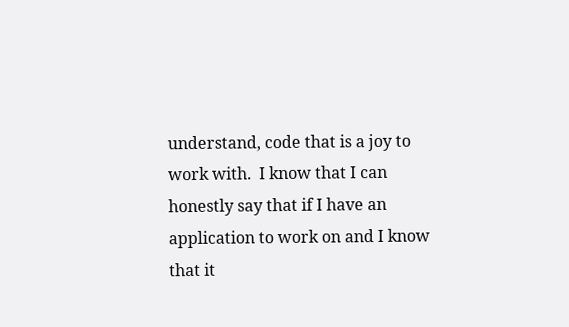understand, code that is a joy to work with.  I know that I can honestly say that if I have an application to work on and I know that it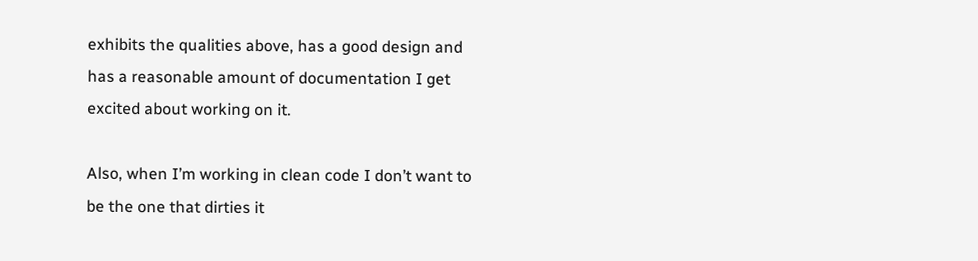exhibits the qualities above, has a good design and has a reasonable amount of documentation I get excited about working on it.

Also, when I’m working in clean code I don’t want to be the one that dirties it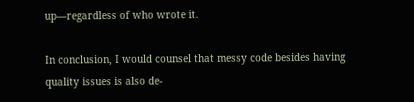up—regardless of who wrote it.

In conclusion, I would counsel that messy code besides having quality issues is also de-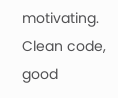motivating.  Clean code, good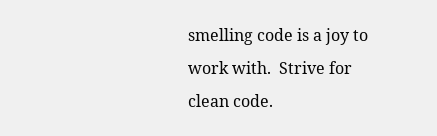smelling code is a joy to work with.  Strive for clean code.